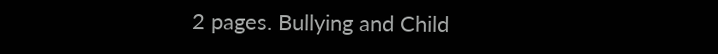2 pages. Bullying and Child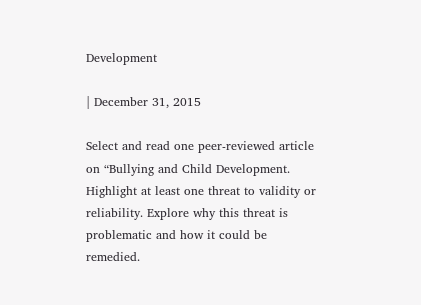Development

| December 31, 2015

Select and read one peer-reviewed article on “Bullying and Child Development. Highlight at least one threat to validity or reliability. Explore why this threat is problematic and how it could be remedied.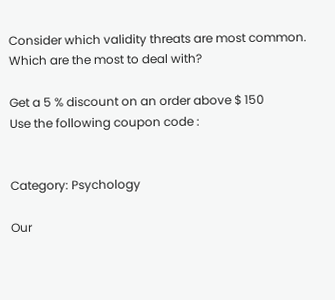Consider which validity threats are most common. Which are the most to deal with?

Get a 5 % discount on an order above $ 150
Use the following coupon code :


Category: Psychology

Our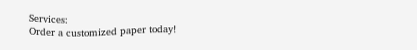Services:
Order a customized paper today!